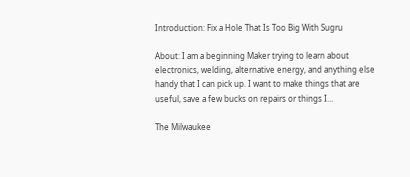Introduction: Fix a Hole That Is Too Big With Sugru

About: I am a beginning Maker trying to learn about electronics, welding, alternative energy, and anything else handy that I can pick up. I want to make things that are useful, save a few bucks on repairs or things I…

The Milwaukee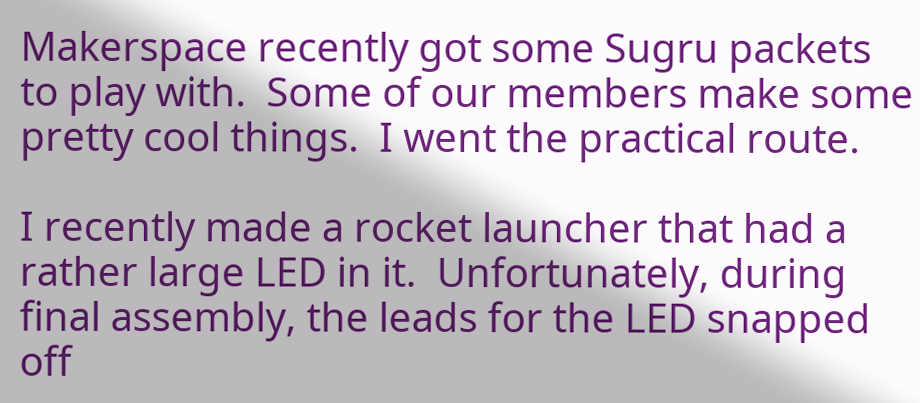Makerspace recently got some Sugru packets to play with.  Some of our members make some pretty cool things.  I went the practical route.

I recently made a rocket launcher that had a rather large LED in it.  Unfortunately, during final assembly, the leads for the LED snapped off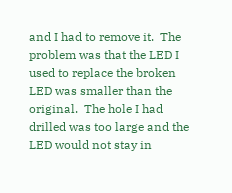and I had to remove it.  The problem was that the LED I used to replace the broken LED was smaller than the original.  The hole I had drilled was too large and the LED would not stay in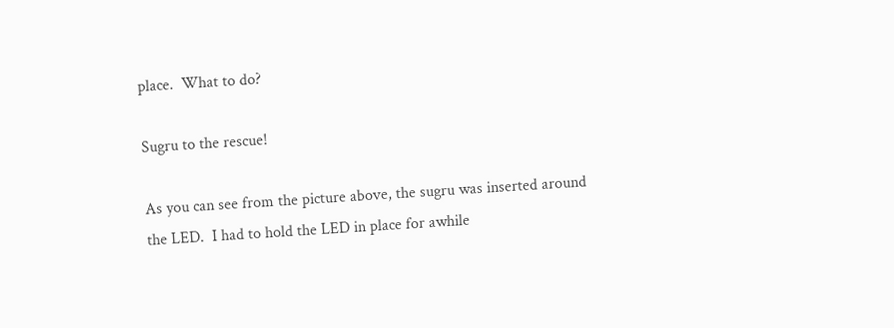place.  What to do?

Sugru to the rescue!

As you can see from the picture above, the sugru was inserted around the LED.  I had to hold the LED in place for awhile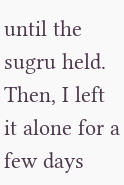until the sugru held.  Then, I left it alone for a few days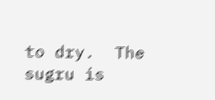to dry.  The sugru is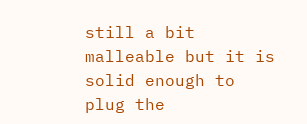still a bit malleable but it is solid enough to plug the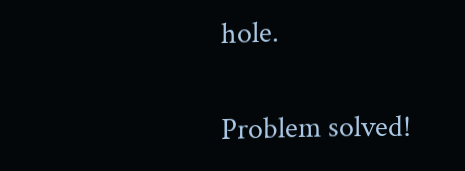hole.

Problem solved!